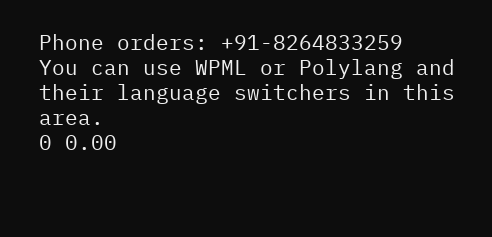Phone orders: +91-8264833259
You can use WPML or Polylang and their language switchers in this area.
0 0.00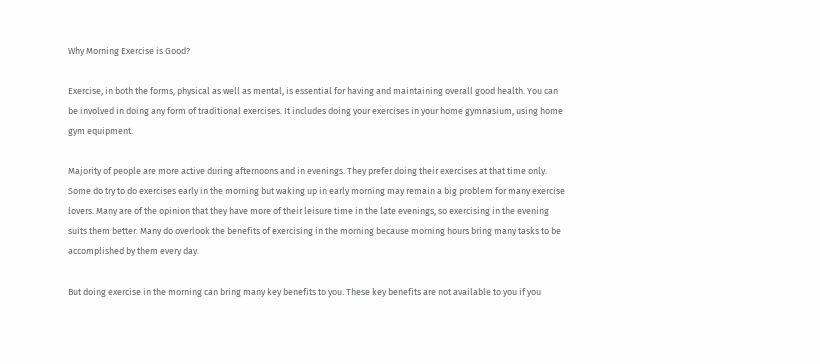Why Morning Exercise is Good?

Exercise, in both the forms, physical as well as mental, is essential for having and maintaining overall good health. You can be involved in doing any form of traditional exercises. It includes doing your exercises in your home gymnasium, using home gym equipment.

Majority of people are more active during afternoons and in evenings. They prefer doing their exercises at that time only. Some do try to do exercises early in the morning but waking up in early morning may remain a big problem for many exercise lovers. Many are of the opinion that they have more of their leisure time in the late evenings, so exercising in the evening suits them better. Many do overlook the benefits of exercising in the morning because morning hours bring many tasks to be accomplished by them every day.

But doing exercise in the morning can bring many key benefits to you. These key benefits are not available to you if you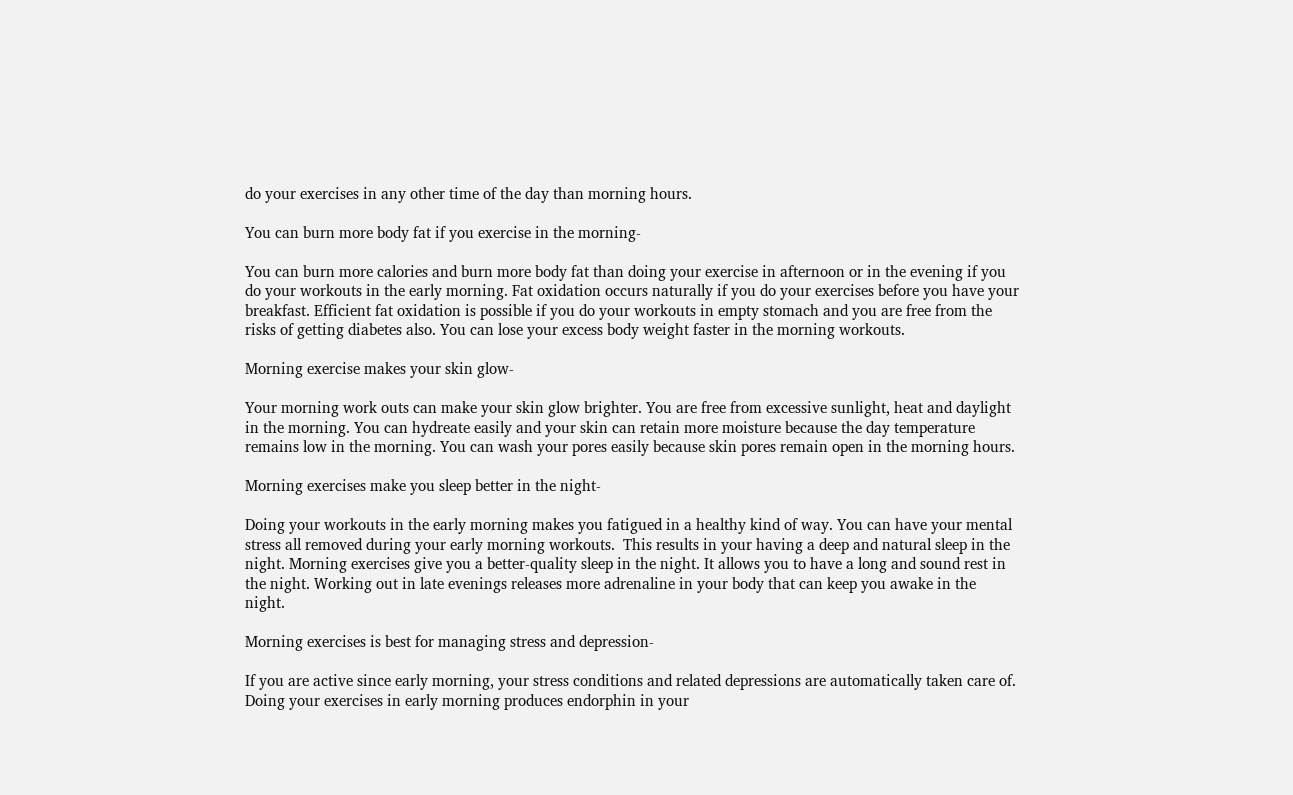do your exercises in any other time of the day than morning hours.

You can burn more body fat if you exercise in the morning-

You can burn more calories and burn more body fat than doing your exercise in afternoon or in the evening if you do your workouts in the early morning. Fat oxidation occurs naturally if you do your exercises before you have your breakfast. Efficient fat oxidation is possible if you do your workouts in empty stomach and you are free from the risks of getting diabetes also. You can lose your excess body weight faster in the morning workouts.

Morning exercise makes your skin glow-

Your morning work outs can make your skin glow brighter. You are free from excessive sunlight, heat and daylight in the morning. You can hydreate easily and your skin can retain more moisture because the day temperature remains low in the morning. You can wash your pores easily because skin pores remain open in the morning hours.

Morning exercises make you sleep better in the night-

Doing your workouts in the early morning makes you fatigued in a healthy kind of way. You can have your mental stress all removed during your early morning workouts.  This results in your having a deep and natural sleep in the night. Morning exercises give you a better-quality sleep in the night. It allows you to have a long and sound rest in the night. Working out in late evenings releases more adrenaline in your body that can keep you awake in the night.

Morning exercises is best for managing stress and depression-

If you are active since early morning, your stress conditions and related depressions are automatically taken care of. Doing your exercises in early morning produces endorphin in your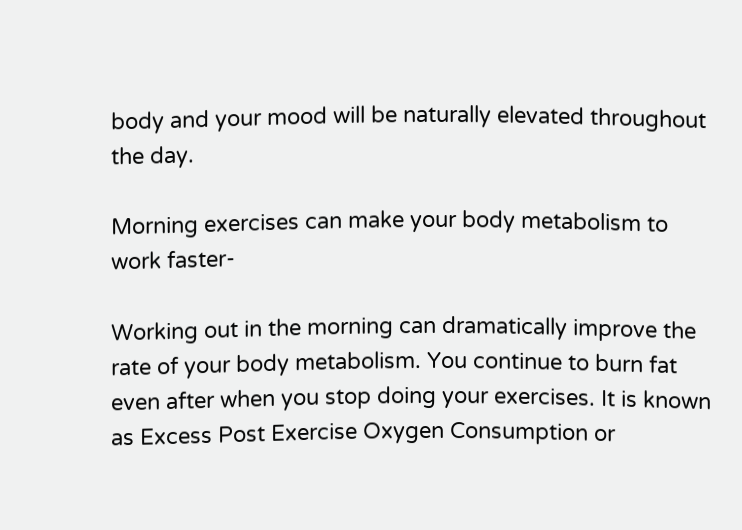body and your mood will be naturally elevated throughout the day.

Morning exercises can make your body metabolism to work faster-

Working out in the morning can dramatically improve the rate of your body metabolism. You continue to burn fat even after when you stop doing your exercises. It is known as Excess Post Exercise Oxygen Consumption or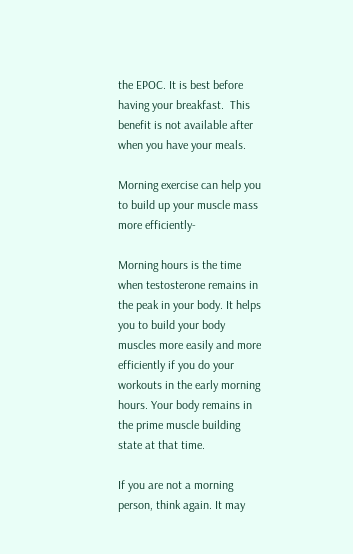the EPOC. It is best before having your breakfast.  This benefit is not available after when you have your meals.

Morning exercise can help you to build up your muscle mass more efficiently-

Morning hours is the time when testosterone remains in the peak in your body. It helps you to build your body muscles more easily and more efficiently if you do your workouts in the early morning hours. Your body remains in the prime muscle building state at that time.

If you are not a morning person, think again. It may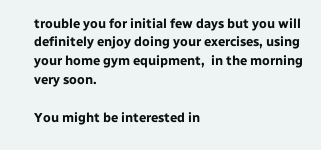trouble you for initial few days but you will definitely enjoy doing your exercises, using your home gym equipment,  in the morning very soon.

You might be interested in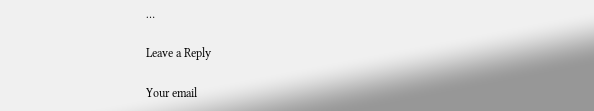…

Leave a Reply

Your email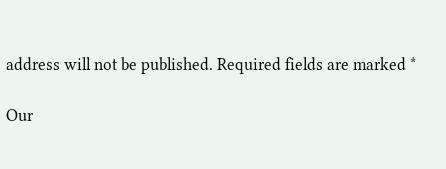address will not be published. Required fields are marked *

Our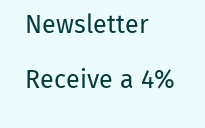Newsletter

Receive a 4%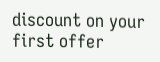discount on your first offer